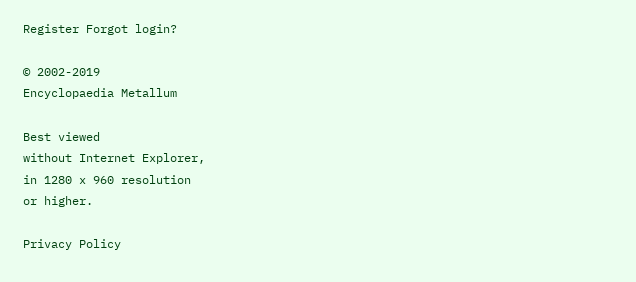Register Forgot login?

© 2002-2019
Encyclopaedia Metallum

Best viewed
without Internet Explorer,
in 1280 x 960 resolution
or higher.

Privacy Policy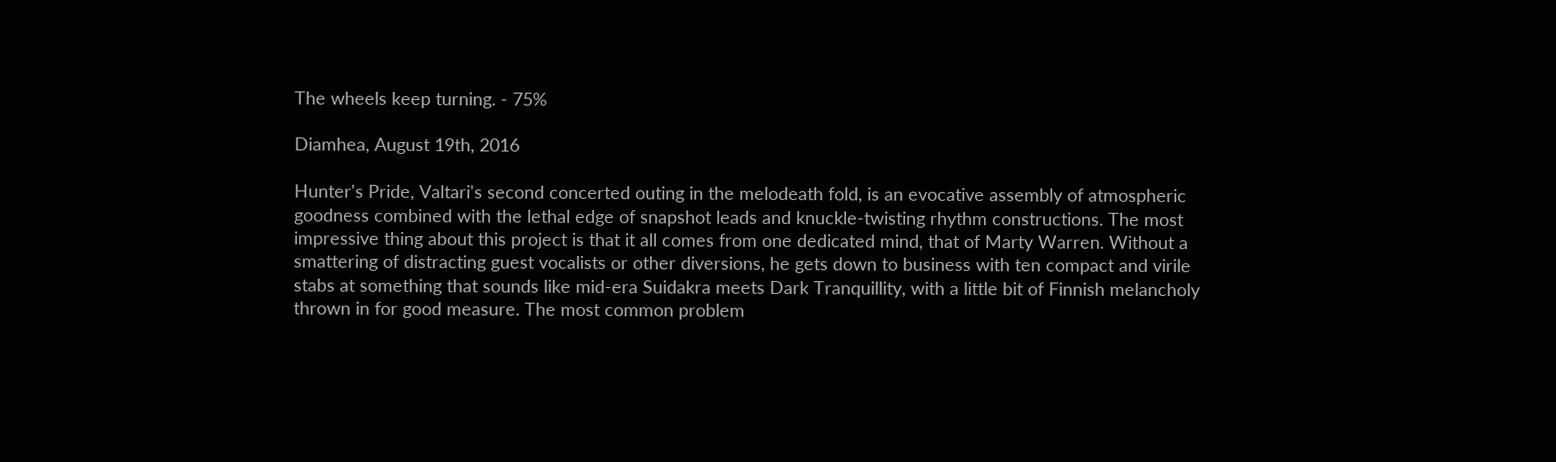The wheels keep turning. - 75%

Diamhea, August 19th, 2016

Hunter's Pride, Valtari's second concerted outing in the melodeath fold, is an evocative assembly of atmospheric goodness combined with the lethal edge of snapshot leads and knuckle-twisting rhythm constructions. The most impressive thing about this project is that it all comes from one dedicated mind, that of Marty Warren. Without a smattering of distracting guest vocalists or other diversions, he gets down to business with ten compact and virile stabs at something that sounds like mid-era Suidakra meets Dark Tranquillity, with a little bit of Finnish melancholy thrown in for good measure. The most common problem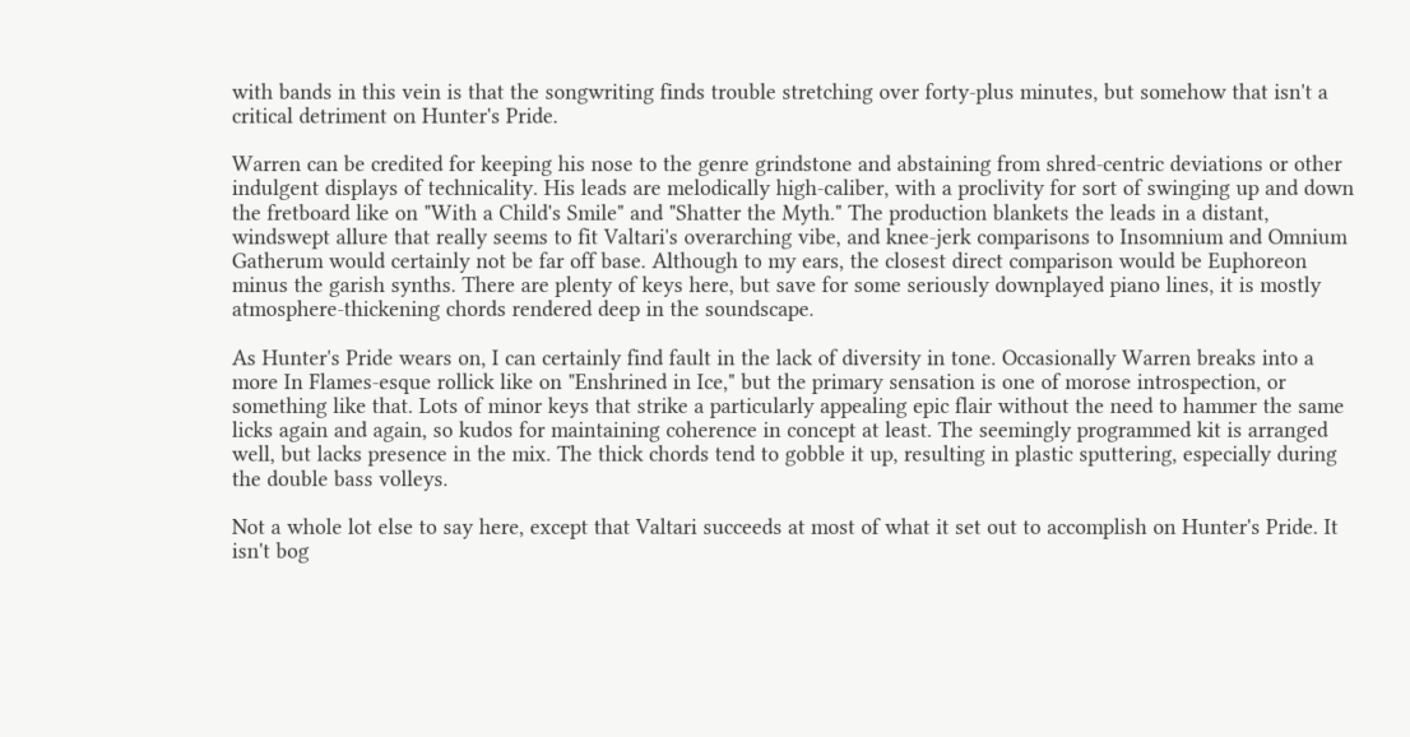with bands in this vein is that the songwriting finds trouble stretching over forty-plus minutes, but somehow that isn't a critical detriment on Hunter's Pride.

Warren can be credited for keeping his nose to the genre grindstone and abstaining from shred-centric deviations or other indulgent displays of technicality. His leads are melodically high-caliber, with a proclivity for sort of swinging up and down the fretboard like on "With a Child's Smile" and "Shatter the Myth." The production blankets the leads in a distant, windswept allure that really seems to fit Valtari's overarching vibe, and knee-jerk comparisons to Insomnium and Omnium Gatherum would certainly not be far off base. Although to my ears, the closest direct comparison would be Euphoreon minus the garish synths. There are plenty of keys here, but save for some seriously downplayed piano lines, it is mostly atmosphere-thickening chords rendered deep in the soundscape.

As Hunter's Pride wears on, I can certainly find fault in the lack of diversity in tone. Occasionally Warren breaks into a more In Flames-esque rollick like on "Enshrined in Ice," but the primary sensation is one of morose introspection, or something like that. Lots of minor keys that strike a particularly appealing epic flair without the need to hammer the same licks again and again, so kudos for maintaining coherence in concept at least. The seemingly programmed kit is arranged well, but lacks presence in the mix. The thick chords tend to gobble it up, resulting in plastic sputtering, especially during the double bass volleys.

Not a whole lot else to say here, except that Valtari succeeds at most of what it set out to accomplish on Hunter's Pride. It isn't bog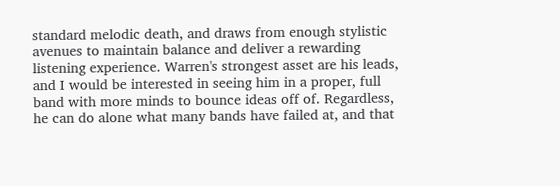standard melodic death, and draws from enough stylistic avenues to maintain balance and deliver a rewarding listening experience. Warren's strongest asset are his leads, and I would be interested in seeing him in a proper, full band with more minds to bounce ideas off of. Regardless, he can do alone what many bands have failed at, and that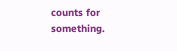counts for something.